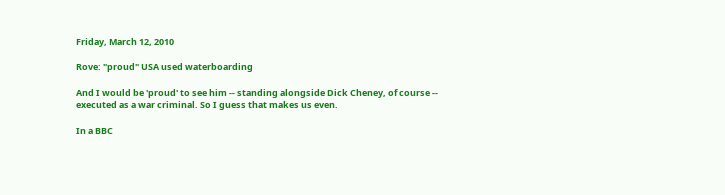Friday, March 12, 2010

Rove: "proud" USA used waterboarding

And I would be 'proud' to see him -- standing alongside Dick Cheney, of course -- executed as a war criminal. So I guess that makes us even.

In a BBC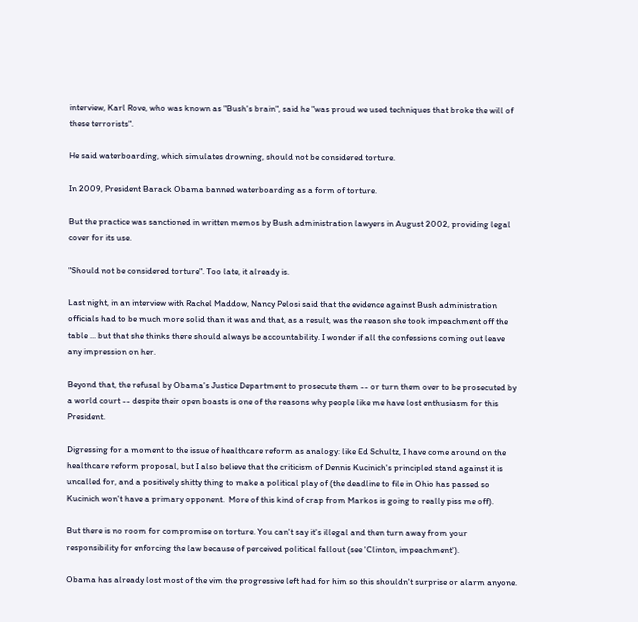interview, Karl Rove, who was known as "Bush's brain", said he "was proud we used techniques that broke the will of these terrorists".

He said waterboarding, which simulates drowning, should not be considered torture.

In 2009, President Barack Obama banned waterboarding as a form of torture.

But the practice was sanctioned in written memos by Bush administration lawyers in August 2002, providing legal cover for its use.

"Should not be considered torture". Too late, it already is.

Last night, in an interview with Rachel Maddow, Nancy Pelosi said that the evidence against Bush administration officials had to be much more solid than it was and that, as a result, was the reason she took impeachment off the table ... but that she thinks there should always be accountability. I wonder if all the confessions coming out leave any impression on her.

Beyond that, the refusal by Obama's Justice Department to prosecute them -- or turn them over to be prosecuted by a world court -- despite their open boasts is one of the reasons why people like me have lost enthusiasm for this President.

Digressing for a moment to the issue of healthcare reform as analogy: like Ed Schultz, I have come around on the healthcare reform proposal, but I also believe that the criticism of Dennis Kucinich's principled stand against it is uncalled for, and a positively shitty thing to make a political play of (the deadline to file in Ohio has passed so Kucinich won't have a primary opponent.  More of this kind of crap from Markos is going to really piss me off).

But there is no room for compromise on torture. You can't say it's illegal and then turn away from your responsibility for enforcing the law because of perceived political fallout (see 'Clinton, impeachment').

Obama has already lost most of the vim the progressive left had for him so this shouldn't surprise or alarm anyone.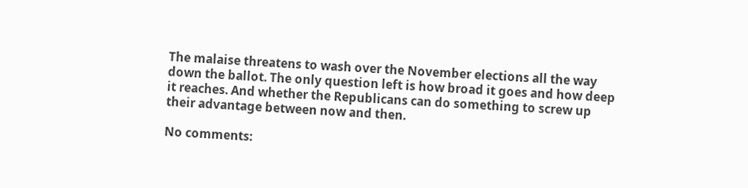The malaise threatens to wash over the November elections all the way down the ballot. The only question left is how broad it goes and how deep it reaches. And whether the Republicans can do something to screw up their advantage between now and then.

No comments: